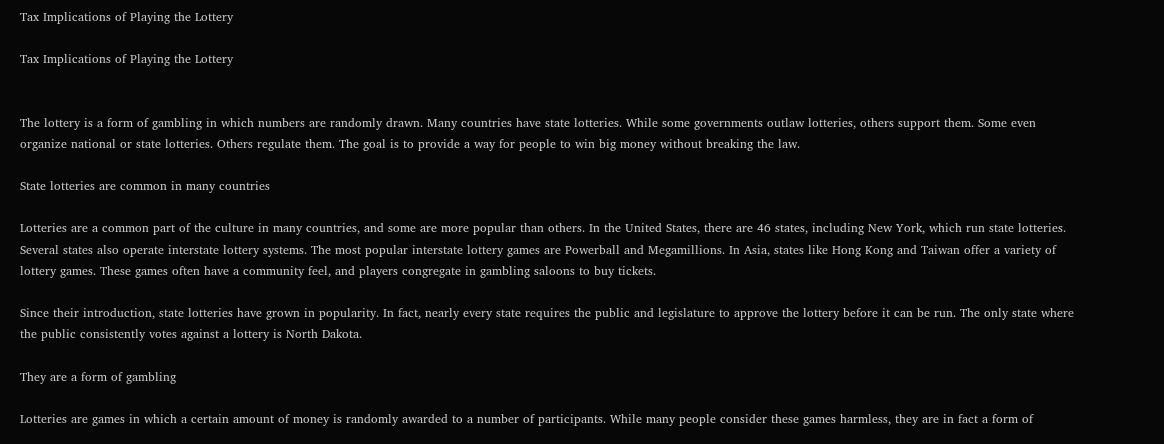Tax Implications of Playing the Lottery

Tax Implications of Playing the Lottery


The lottery is a form of gambling in which numbers are randomly drawn. Many countries have state lotteries. While some governments outlaw lotteries, others support them. Some even organize national or state lotteries. Others regulate them. The goal is to provide a way for people to win big money without breaking the law.

State lotteries are common in many countries

Lotteries are a common part of the culture in many countries, and some are more popular than others. In the United States, there are 46 states, including New York, which run state lotteries. Several states also operate interstate lottery systems. The most popular interstate lottery games are Powerball and Megamillions. In Asia, states like Hong Kong and Taiwan offer a variety of lottery games. These games often have a community feel, and players congregate in gambling saloons to buy tickets.

Since their introduction, state lotteries have grown in popularity. In fact, nearly every state requires the public and legislature to approve the lottery before it can be run. The only state where the public consistently votes against a lottery is North Dakota.

They are a form of gambling

Lotteries are games in which a certain amount of money is randomly awarded to a number of participants. While many people consider these games harmless, they are in fact a form of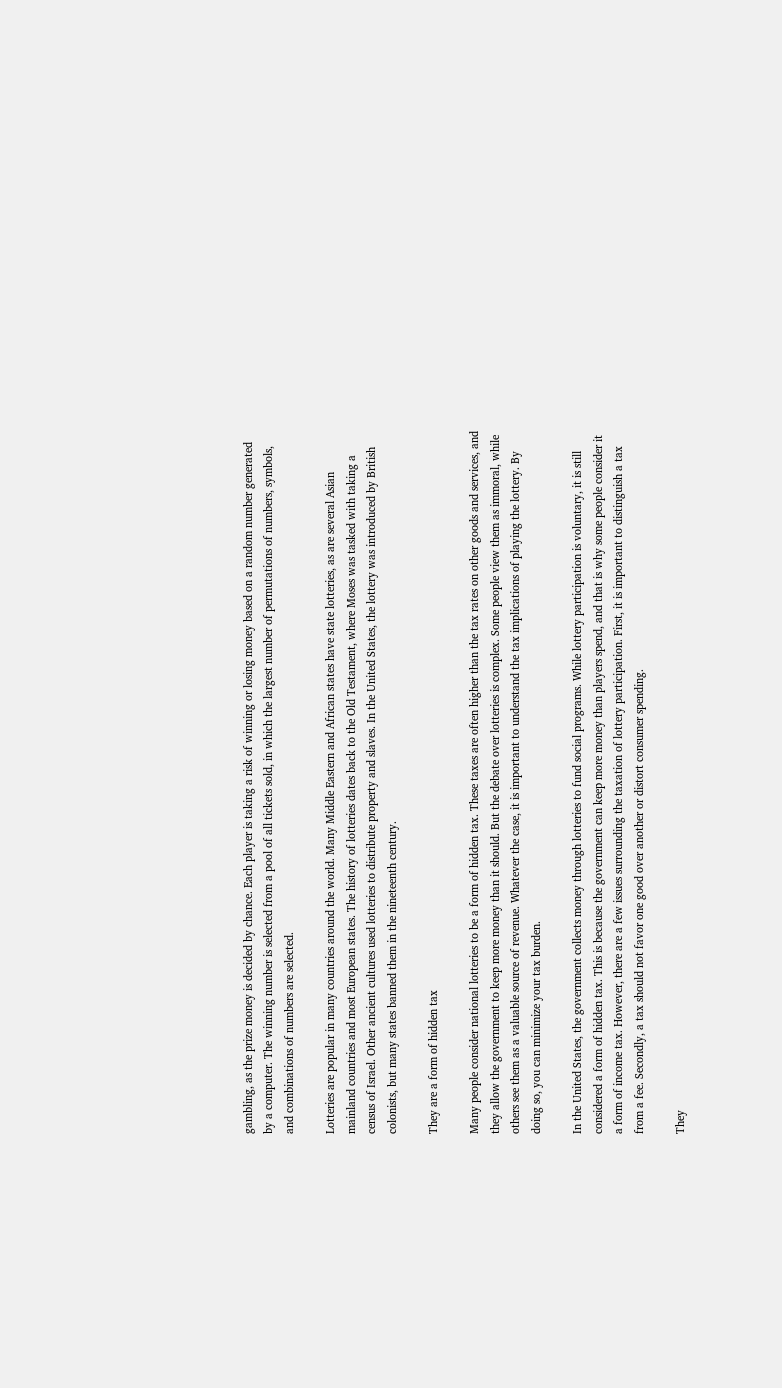gambling, as the prize money is decided by chance. Each player is taking a risk of winning or losing money based on a random number generated by a computer. The winning number is selected from a pool of all tickets sold, in which the largest number of permutations of numbers, symbols, and combinations of numbers are selected.

Lotteries are popular in many countries around the world. Many Middle Eastern and African states have state lotteries, as are several Asian mainland countries and most European states. The history of lotteries dates back to the Old Testament, where Moses was tasked with taking a census of Israel. Other ancient cultures used lotteries to distribute property and slaves. In the United States, the lottery was introduced by British colonists, but many states banned them in the nineteenth century.

They are a form of hidden tax

Many people consider national lotteries to be a form of hidden tax. These taxes are often higher than the tax rates on other goods and services, and they allow the government to keep more money than it should. But the debate over lotteries is complex. Some people view them as immoral, while others see them as a valuable source of revenue. Whatever the case, it is important to understand the tax implications of playing the lottery. By doing so, you can minimize your tax burden.

In the United States, the government collects money through lotteries to fund social programs. While lottery participation is voluntary, it is still considered a form of hidden tax. This is because the government can keep more money than players spend, and that is why some people consider it a form of income tax. However, there are a few issues surrounding the taxation of lottery participation. First, it is important to distinguish a tax from a fee. Secondly, a tax should not favor one good over another or distort consumer spending.

They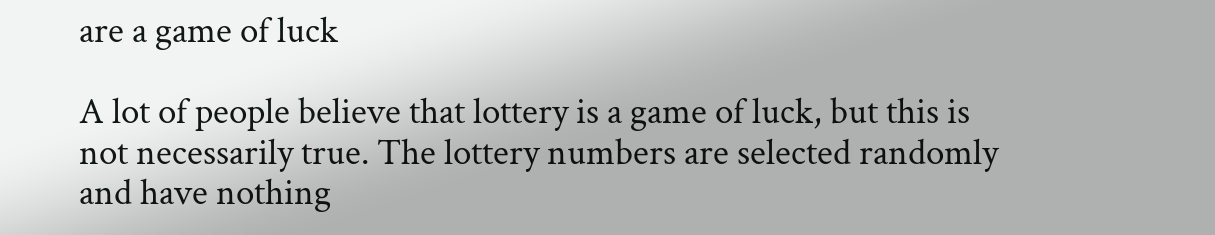are a game of luck

A lot of people believe that lottery is a game of luck, but this is not necessarily true. The lottery numbers are selected randomly and have nothing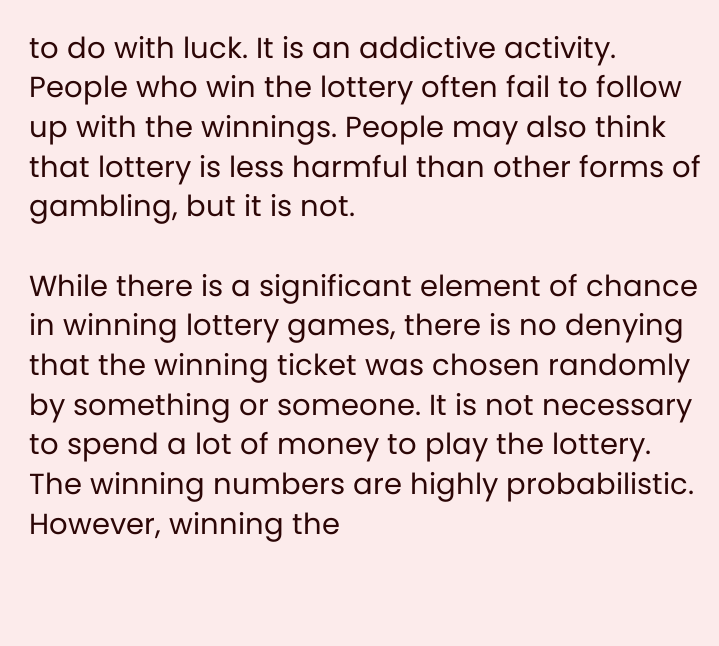to do with luck. It is an addictive activity. People who win the lottery often fail to follow up with the winnings. People may also think that lottery is less harmful than other forms of gambling, but it is not.

While there is a significant element of chance in winning lottery games, there is no denying that the winning ticket was chosen randomly by something or someone. It is not necessary to spend a lot of money to play the lottery. The winning numbers are highly probabilistic. However, winning the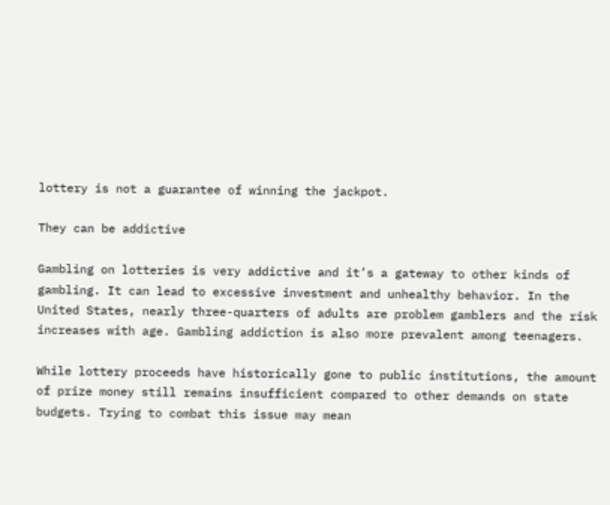lottery is not a guarantee of winning the jackpot.

They can be addictive

Gambling on lotteries is very addictive and it’s a gateway to other kinds of gambling. It can lead to excessive investment and unhealthy behavior. In the United States, nearly three-quarters of adults are problem gamblers and the risk increases with age. Gambling addiction is also more prevalent among teenagers.

While lottery proceeds have historically gone to public institutions, the amount of prize money still remains insufficient compared to other demands on state budgets. Trying to combat this issue may mean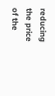reducing the price of the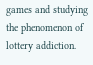games and studying the phenomenon of lottery addiction.